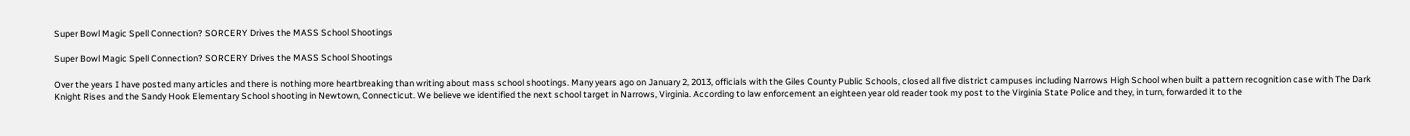Super Bowl Magic Spell Connection? SORCERY Drives the MASS School Shootings

Super Bowl Magic Spell Connection? SORCERY Drives the MASS School Shootings

Over the years I have posted many articles and there is nothing more heartbreaking than writing about mass school shootings. Many years ago on January 2, 2013, officials with the Giles County Public Schools, closed all five district campuses including Narrows High School when built a pattern recognition case with The Dark Knight Rises and the Sandy Hook Elementary School shooting in Newtown, Connecticut. We believe we identified the next school target in Narrows, Virginia. According to law enforcement an eighteen year old reader took my post to the Virginia State Police and they, in turn, forwarded it to the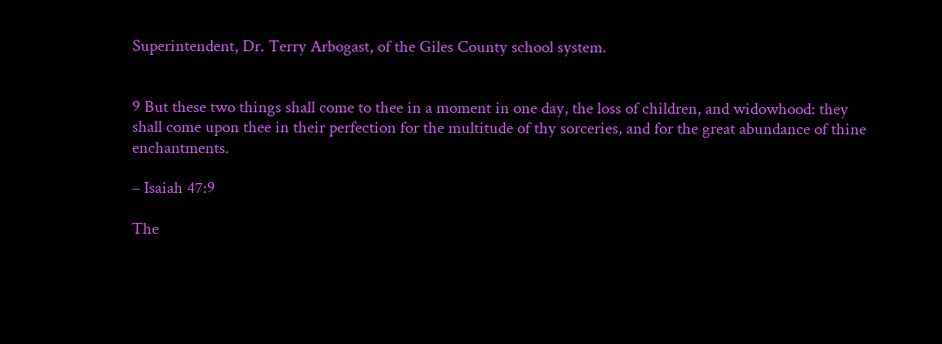Superintendent, Dr. Terry Arbogast, of the Giles County school system.


9 But these two things shall come to thee in a moment in one day, the loss of children, and widowhood: they shall come upon thee in their perfection for the multitude of thy sorceries, and for the great abundance of thine enchantments.

– Isaiah 47:9

The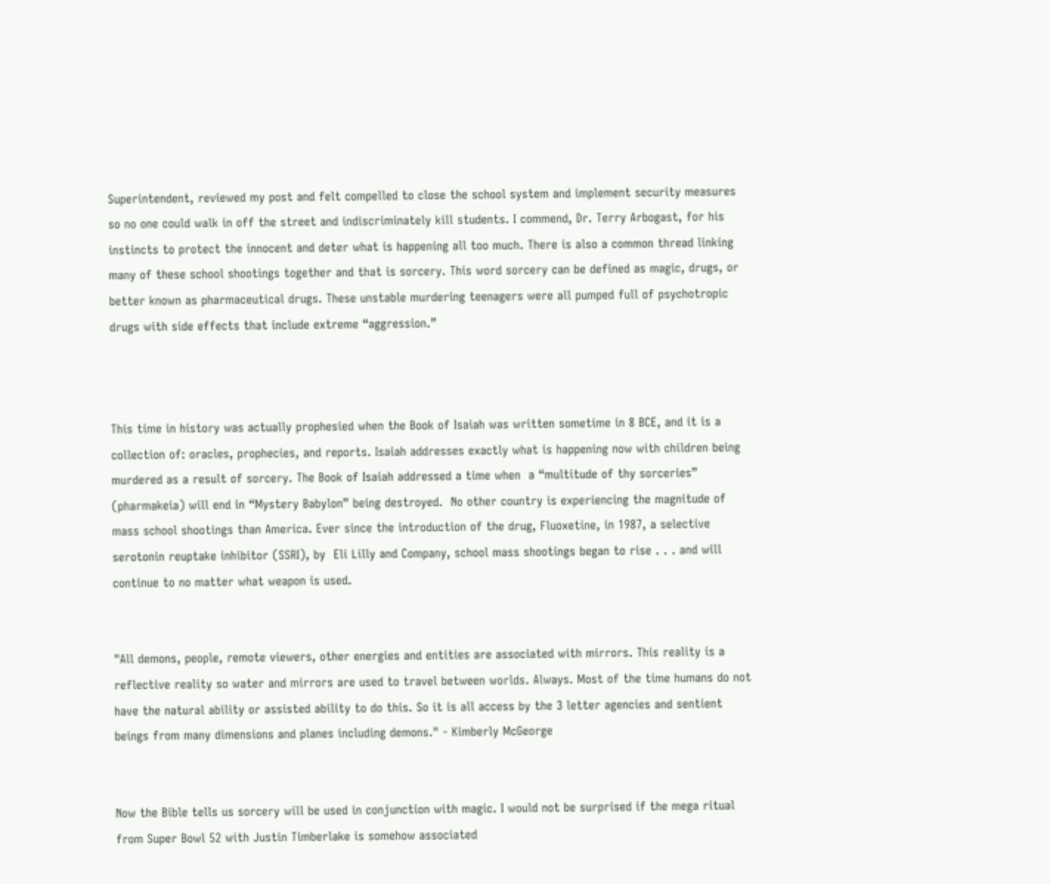Superintendent, reviewed my post and felt compelled to close the school system and implement security measures so no one could walk in off the street and indiscriminately kill students. I commend, Dr. Terry Arbogast, for his instincts to protect the innocent and deter what is happening all too much. There is also a common thread linking many of these school shootings together and that is sorcery. This word sorcery can be defined as magic, drugs, or better known as pharmaceutical drugs. These unstable murdering teenagers were all pumped full of psychotropic drugs with side effects that include extreme “aggression.”



This time in history was actually prophesied when the Book of Isaiah was written sometime in 8 BCE, and it is a collection of: oracles, prophecies, and reports. Isaiah addresses exactly what is happening now with children being murdered as a result of sorcery. The Book of Isaiah addressed a time when  a “multitude of thy sorceries” (pharmakeia) will end in “Mystery Babylon” being destroyed.  No other country is experiencing the magnitude of mass school shootings than America. Ever since the introduction of the drug, Fluoxetine, in 1987, a selective serotonin reuptake inhibitor (SSRI), by  Eli Lilly and Company, school mass shootings began to rise . . . and will continue to no matter what weapon is used.


"All demons, people, remote viewers, other energies and entities are associated with mirrors. This reality is a reflective reality so water and mirrors are used to travel between worlds. Always. Most of the time humans do not have the natural ability or assisted ability to do this. So it is all access by the 3 letter agencies and sentient beings from many dimensions and planes including demons." - Kimberly McGeorge


Now the Bible tells us sorcery will be used in conjunction with magic. I would not be surprised if the mega ritual from Super Bowl 52 with Justin Timberlake is somehow associated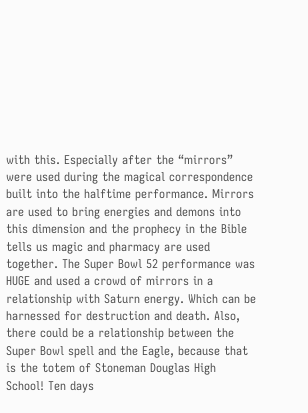with this. Especially after the “mirrors” were used during the magical correspondence built into the halftime performance. Mirrors are used to bring energies and demons into this dimension and the prophecy in the Bible tells us magic and pharmacy are used together. The Super Bowl 52 performance was HUGE and used a crowd of mirrors in a relationship with Saturn energy. Which can be harnessed for destruction and death. Also, there could be a relationship between the Super Bowl spell and the Eagle, because that is the totem of Stoneman Douglas High School! Ten days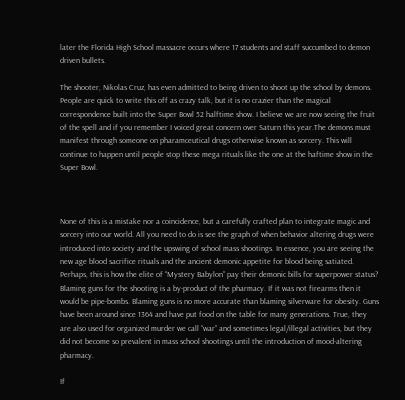later the Florida High School massacre occurs where 17 students and staff succumbed to demon driven bullets.

The shooter, Nikolas Cruz, has even admitted to being driven to shoot up the school by demons. People are quick to write this off as crazy talk, but it is no crazier than the magical correspondence built into the Super Bowl 52 halftime show. I believe we are now seeing the fruit of the spell and if you remember I voiced great concern over Saturn this year.The demons must manifest through someone on pharamceutical drugs otherwise known as sorcery. This will continue to happen until people stop these mega rituals like the one at the haftime show in the Super Bowl.



None of this is a mistake nor a coincidence, but a carefully crafted plan to integrate magic and sorcery into our world. All you need to do is see the graph of when behavior altering drugs were introduced into society and the upswing of school mass shootings. In essence, you are seeing the new age blood sacrifice rituals and the ancient demonic appetite for blood being satiated. Perhaps, this is how the elite of “Mystery Babylon” pay their demonic bills for superpower status? Blaming guns for the shooting is a by-product of the pharmacy. If it was not firearms then it would be pipe-bombs. Blaming guns is no more accurate than blaming silverware for obesity. Guns have been around since 1364 and have put food on the table for many generations. True, they are also used for organized murder we call “war” and sometimes legal/illegal activities, but they did not become so prevalent in mass school shootings until the introduction of mood-altering pharmacy.

If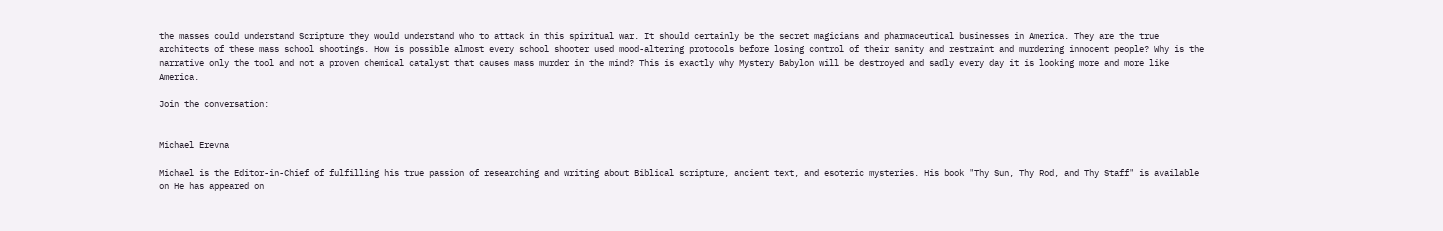the masses could understand Scripture they would understand who to attack in this spiritual war. It should certainly be the secret magicians and pharmaceutical businesses in America. They are the true architects of these mass school shootings. How is possible almost every school shooter used mood-altering protocols before losing control of their sanity and restraint and murdering innocent people? Why is the narrative only the tool and not a proven chemical catalyst that causes mass murder in the mind? This is exactly why Mystery Babylon will be destroyed and sadly every day it is looking more and more like America.

Join the conversation:


Michael Erevna

Michael is the Editor-in-Chief of fulfilling his true passion of researching and writing about Biblical scripture, ancient text, and esoteric mysteries. His book "Thy Sun, Thy Rod, and Thy Staff" is available on He has appeared on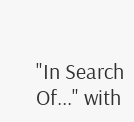"In Search Of..." with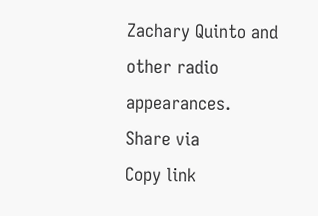Zachary Quinto and other radio appearances.
Share via
Copy link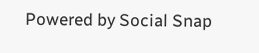Powered by Social Snap